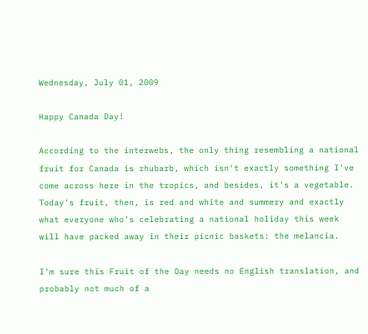Wednesday, July 01, 2009

Happy Canada Day!

According to the interwebs, the only thing resembling a national fruit for Canada is rhubarb, which isn't exactly something I've come across here in the tropics, and besides, it's a vegetable. Today's fruit, then, is red and white and summery and exactly what everyone who's celebrating a national holiday this week will have packed away in their picnic baskets: the melancia.

I'm sure this Fruit of the Day needs no English translation, and probably not much of a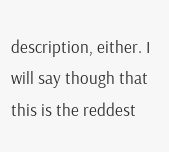description, either. I will say though that this is the reddest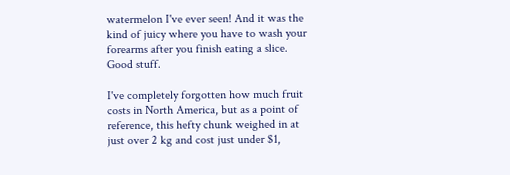watermelon I've ever seen! And it was the kind of juicy where you have to wash your forearms after you finish eating a slice. Good stuff.

I've completely forgotten how much fruit costs in North America, but as a point of reference, this hefty chunk weighed in at just over 2 kg and cost just under $1,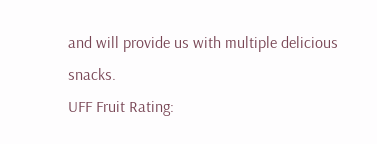and will provide us with multiple delicious snacks.
UFF Fruit Rating: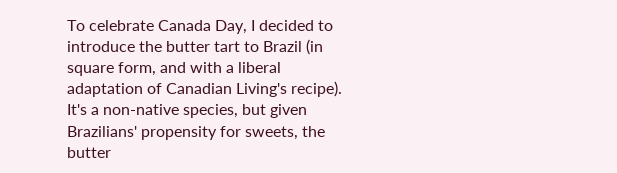To celebrate Canada Day, I decided to introduce the butter tart to Brazil (in square form, and with a liberal adaptation of Canadian Living's recipe). It's a non-native species, but given Brazilians' propensity for sweets, the butter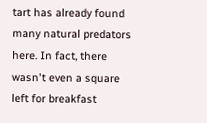tart has already found many natural predators here. In fact, there wasn't even a square left for breakfast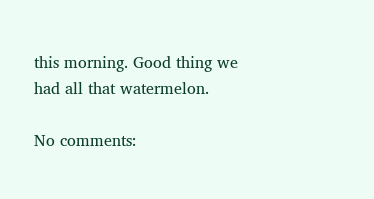this morning. Good thing we had all that watermelon.

No comments: